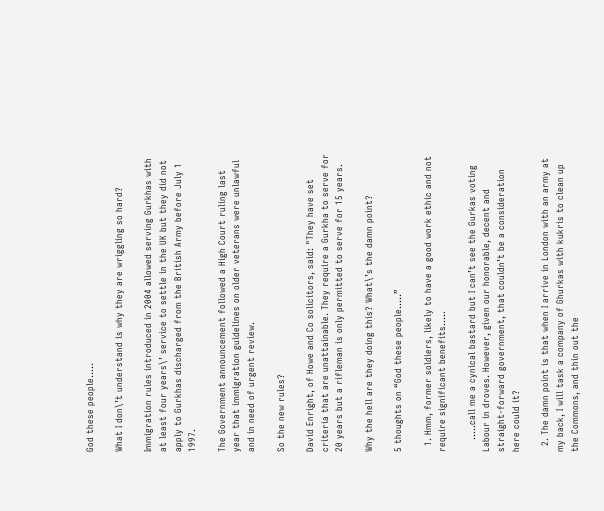God these people…..

What I don\’t understand is why they are wriggling so hard?

Immigration rules introduced in 2004 allowed serving Gurkhas with at least four years\’ service to settle in the UK but they did not apply to Gurkhas discharged from the British Army before July 1 1997.

The Government announcement followed a High Court ruling last year that immigration guidelines on older veterans were unlawful and in need of urgent review.

So the new rules?

David Enright, of Howe and Co solicitors, said: "They have set criteria that are unattainable. They require a Gurkha to serve for 20 years but a rifleman is only permitted to serve for 15 years.

Why the hell are they doing this? What\’s the damn point?

5 thoughts on “God these people…..”

  1. Hmm, former soldiers, likely to have a good work ethic and not require significant benefits…..

    …..call me a cynical bastard but I can’t see the Gurkas voting Labour in droves. However, given our honorable, decent and straight-forward government, that couldn’t be a consideration here could it?

  2. The damn point is that when I arrive in London with an army at my back, I will task a company of Ghurkas with kukris to clean up the Commons, and thin out the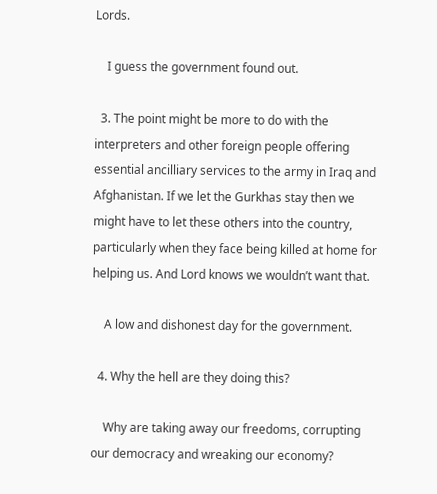Lords.

    I guess the government found out.

  3. The point might be more to do with the interpreters and other foreign people offering essential ancilliary services to the army in Iraq and Afghanistan. If we let the Gurkhas stay then we might have to let these others into the country, particularly when they face being killed at home for helping us. And Lord knows we wouldn’t want that.

    A low and dishonest day for the government.

  4. Why the hell are they doing this?

    Why are taking away our freedoms, corrupting our democracy and wreaking our economy?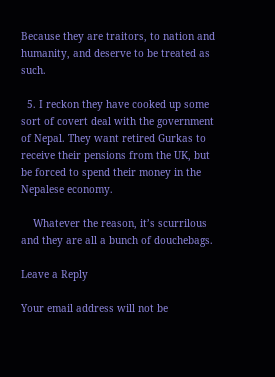Because they are traitors, to nation and humanity, and deserve to be treated as such.

  5. I reckon they have cooked up some sort of covert deal with the government of Nepal. They want retired Gurkas to receive their pensions from the UK, but be forced to spend their money in the Nepalese economy.

    Whatever the reason, it’s scurrilous and they are all a bunch of douchebags.

Leave a Reply

Your email address will not be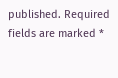published. Required fields are marked *